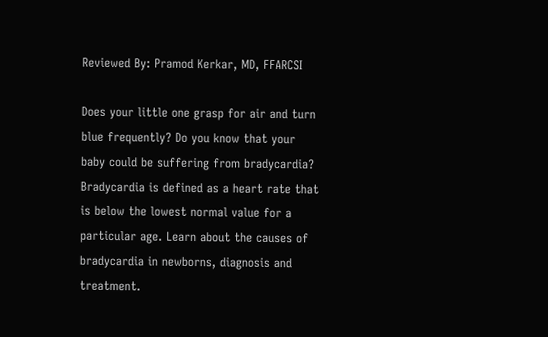Reviewed By: Pramod Kerkar, MD, FFARCSI

Does your little one grasp for air and turn blue frequently? Do you know that your baby could be suffering from bradycardia? Bradycardia is defined as a heart rate that is below the lowest normal value for a particular age. Learn about the causes of bradycardia in newborns, diagnosis and treatment.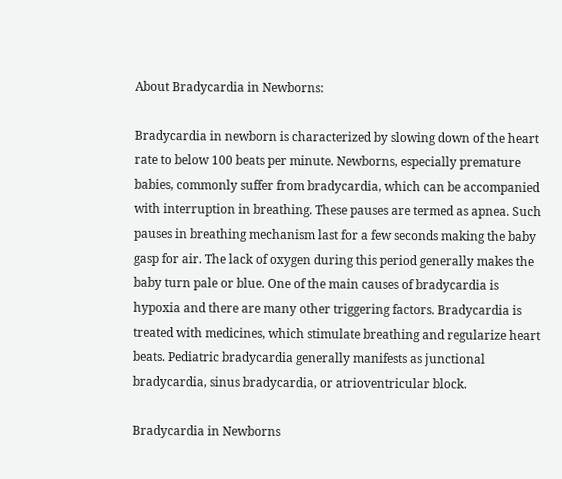About Bradycardia in Newborns:

Bradycardia in newborn is characterized by slowing down of the heart rate to below 100 beats per minute. Newborns, especially premature babies, commonly suffer from bradycardia, which can be accompanied with interruption in breathing. These pauses are termed as apnea. Such pauses in breathing mechanism last for a few seconds making the baby gasp for air. The lack of oxygen during this period generally makes the baby turn pale or blue. One of the main causes of bradycardia is hypoxia and there are many other triggering factors. Bradycardia is treated with medicines, which stimulate breathing and regularize heart beats. Pediatric bradycardia generally manifests as junctional bradycardia, sinus bradycardia, or atrioventricular block.

Bradycardia in Newborns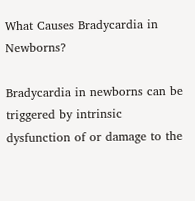What Causes Bradycardia in Newborns?

Bradycardia in newborns can be triggered by intrinsic dysfunction of or damage to the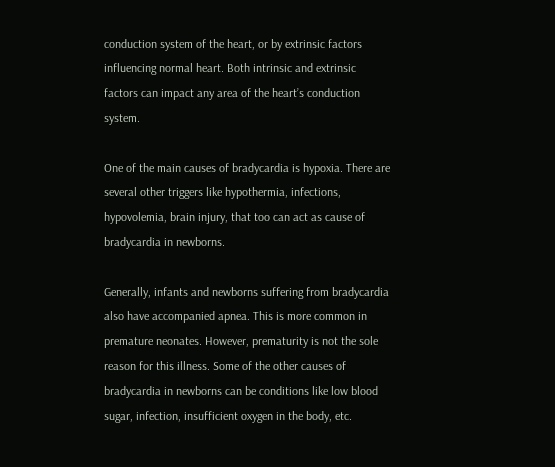conduction system of the heart, or by extrinsic factors influencing normal heart. Both intrinsic and extrinsic factors can impact any area of the heart’s conduction system.

One of the main causes of bradycardia is hypoxia. There are several other triggers like hypothermia, infections, hypovolemia, brain injury, that too can act as cause of bradycardia in newborns.

Generally, infants and newborns suffering from bradycardia also have accompanied apnea. This is more common in premature neonates. However, prematurity is not the sole reason for this illness. Some of the other causes of bradycardia in newborns can be conditions like low blood sugar, infection, insufficient oxygen in the body, etc.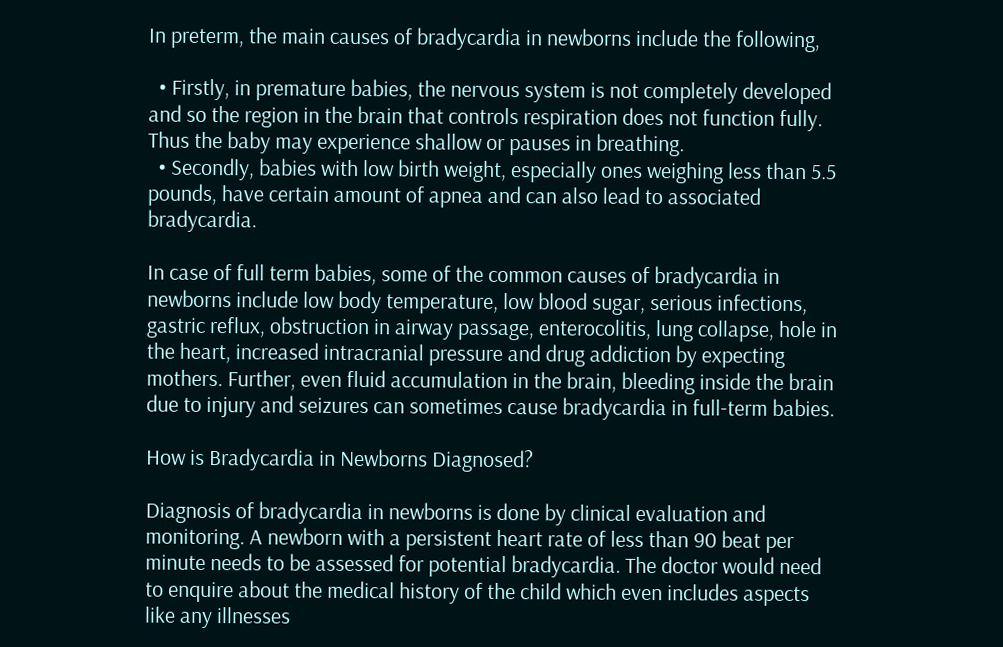In preterm, the main causes of bradycardia in newborns include the following,

  • Firstly, in premature babies, the nervous system is not completely developed and so the region in the brain that controls respiration does not function fully. Thus the baby may experience shallow or pauses in breathing.
  • Secondly, babies with low birth weight, especially ones weighing less than 5.5 pounds, have certain amount of apnea and can also lead to associated bradycardia.

In case of full term babies, some of the common causes of bradycardia in newborns include low body temperature, low blood sugar, serious infections, gastric reflux, obstruction in airway passage, enterocolitis, lung collapse, hole in the heart, increased intracranial pressure and drug addiction by expecting mothers. Further, even fluid accumulation in the brain, bleeding inside the brain due to injury and seizures can sometimes cause bradycardia in full-term babies.

How is Bradycardia in Newborns Diagnosed?

Diagnosis of bradycardia in newborns is done by clinical evaluation and monitoring. A newborn with a persistent heart rate of less than 90 beat per minute needs to be assessed for potential bradycardia. The doctor would need to enquire about the medical history of the child which even includes aspects like any illnesses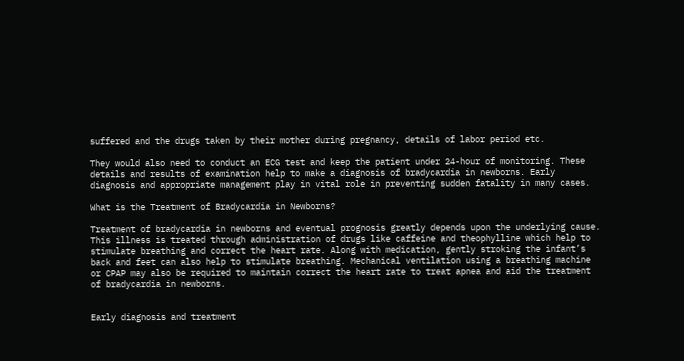suffered and the drugs taken by their mother during pregnancy, details of labor period etc.

They would also need to conduct an ECG test and keep the patient under 24-hour of monitoring. These details and results of examination help to make a diagnosis of bradycardia in newborns. Early diagnosis and appropriate management play in vital role in preventing sudden fatality in many cases.

What is the Treatment of Bradycardia in Newborns?

Treatment of bradycardia in newborns and eventual prognosis greatly depends upon the underlying cause. This illness is treated through administration of drugs like caffeine and theophylline which help to stimulate breathing and correct the heart rate. Along with medication, gently stroking the infant’s back and feet can also help to stimulate breathing. Mechanical ventilation using a breathing machine or CPAP may also be required to maintain correct the heart rate to treat apnea and aid the treatment of bradycardia in newborns.


Early diagnosis and treatment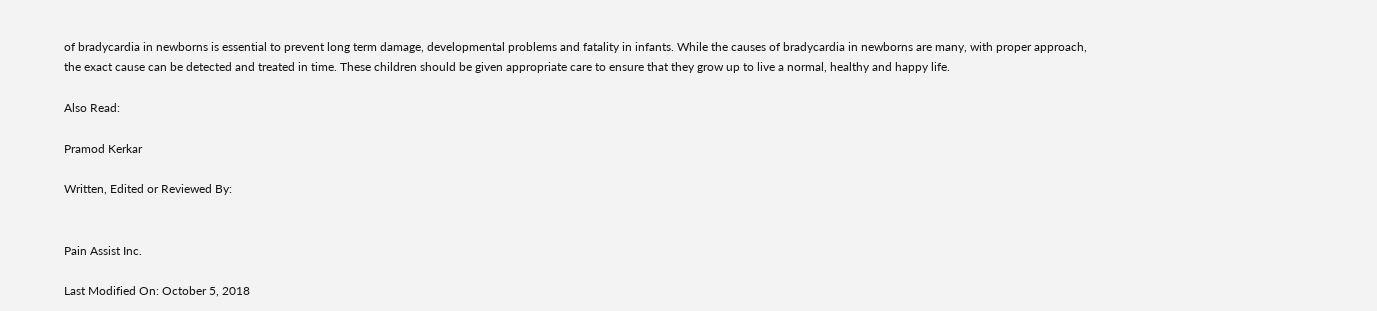of bradycardia in newborns is essential to prevent long term damage, developmental problems and fatality in infants. While the causes of bradycardia in newborns are many, with proper approach, the exact cause can be detected and treated in time. These children should be given appropriate care to ensure that they grow up to live a normal, healthy and happy life.

Also Read:

Pramod Kerkar

Written, Edited or Reviewed By:


Pain Assist Inc.

Last Modified On: October 5, 2018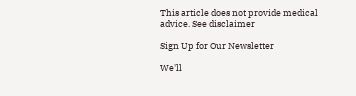This article does not provide medical advice. See disclaimer

Sign Up for Our Newsletter

We'll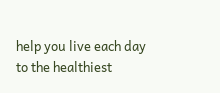help you live each day to the healthiest